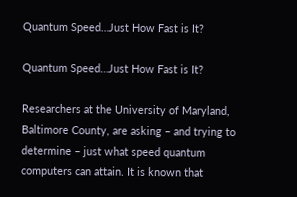Quantum Speed…Just How Fast is It?

Quantum Speed…Just How Fast is It?

Researchers at the University of Maryland, Baltimore County, are asking – and trying to determine – just what speed quantum computers can attain. It is known that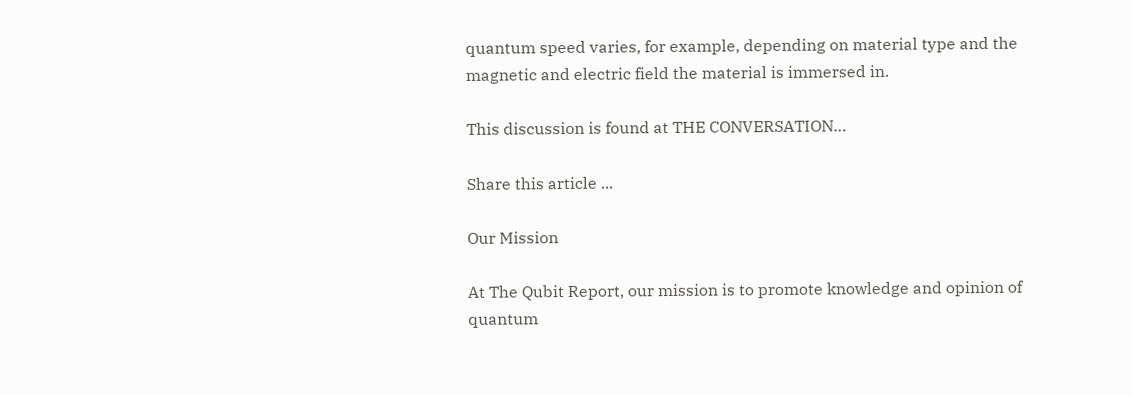quantum speed varies, for example, depending on material type and the magnetic and electric field the material is immersed in.

This discussion is found at THE CONVERSATION…

Share this article ...

Our Mission

At The Qubit Report, our mission is to promote knowledge and opinion of quantum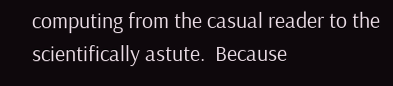computing from the casual reader to the scientifically astute.  Because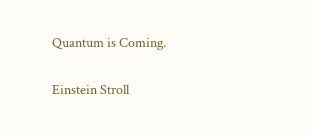Quantum is Coming.

Einstein Stroll